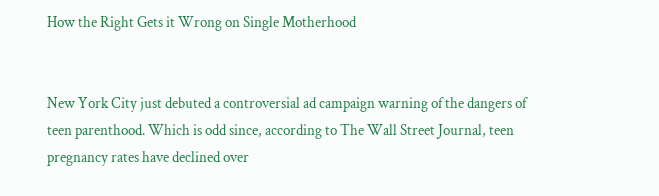How the Right Gets it Wrong on Single Motherhood


New York City just debuted a controversial ad campaign warning of the dangers of teen parenthood. Which is odd since, according to The Wall Street Journal, teen pregnancy rates have declined over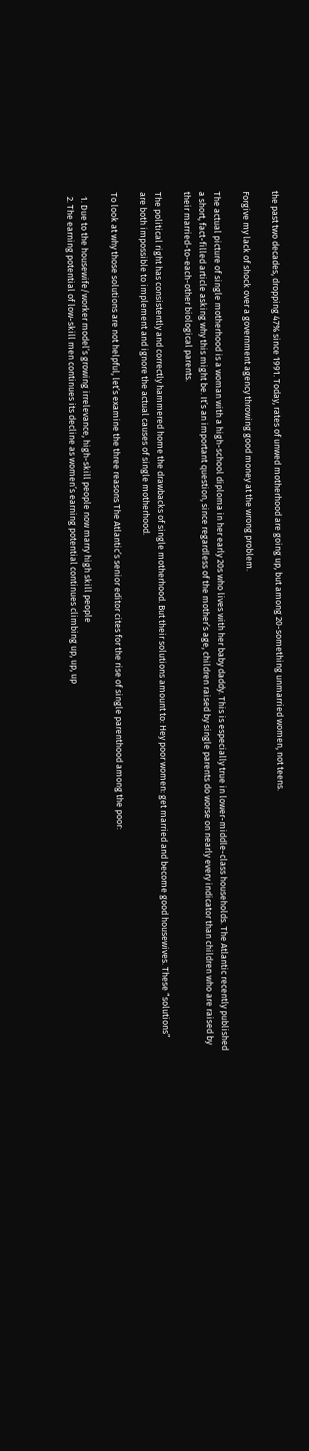the past two decades, dropping 47% since 1991. Today, rates of unwed motherhood are going up, but among 20-something unmarried women, not teens.

Forgive my lack of shock over a government agency throwing good money at the wrong problem.

The actual picture of single motherhood is a woman with a high-school diploma in her early 20s who lives with her baby daddy. This is especially true in lower-middle-class households. The Atlantic recently published a short, fact-filled article asking why this might be. It’s an important question, since regardless of the mother’s age, children raised by single parents do worse on nearly every indicator than children who are raised by their married-to-each-other biological parents.

The political right has consistently and correctly hammered home the drawbacks of single motherhood. But their solutions amount to: Hey poor women: get married and become good housewives. These “solutions” are both impossible to implement and ignore the actual causes of single motherhood.

To look at why those solutions are not helpful, let’s examine the three reasons The Atlantic’s senior editor cites for the rise of single parenthood among the poor:

  1. Due to the housewife/worker model’s growing irrelevance, high-skill people now marry high skill people
  2. The earning potential of low-skill men continues its decline as women’s earning potential continues climbing up, up, up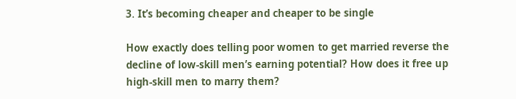3. It’s becoming cheaper and cheaper to be single

How exactly does telling poor women to get married reverse the decline of low-skill men’s earning potential? How does it free up high-skill men to marry them?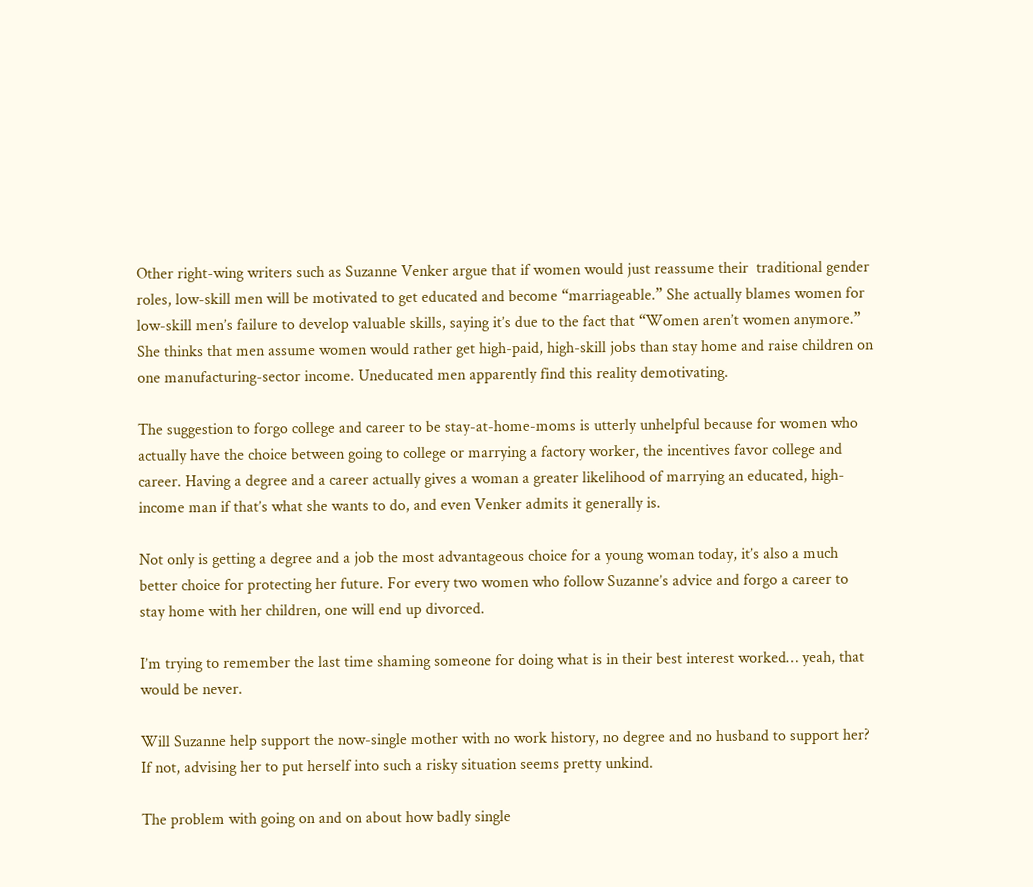Other right-wing writers such as Suzanne Venker argue that if women would just reassume their  traditional gender roles, low-skill men will be motivated to get educated and become “marriageable.” She actually blames women for low-skill men’s failure to develop valuable skills, saying it’s due to the fact that “Women aren’t women anymore.” She thinks that men assume women would rather get high-paid, high-skill jobs than stay home and raise children on one manufacturing-sector income. Uneducated men apparently find this reality demotivating.

The suggestion to forgo college and career to be stay-at-home-moms is utterly unhelpful because for women who actually have the choice between going to college or marrying a factory worker, the incentives favor college and career. Having a degree and a career actually gives a woman a greater likelihood of marrying an educated, high-income man if that’s what she wants to do, and even Venker admits it generally is.

Not only is getting a degree and a job the most advantageous choice for a young woman today, it’s also a much better choice for protecting her future. For every two women who follow Suzanne’s advice and forgo a career to stay home with her children, one will end up divorced.

I’m trying to remember the last time shaming someone for doing what is in their best interest worked… yeah, that would be never.

Will Suzanne help support the now-single mother with no work history, no degree and no husband to support her? If not, advising her to put herself into such a risky situation seems pretty unkind.

The problem with going on and on about how badly single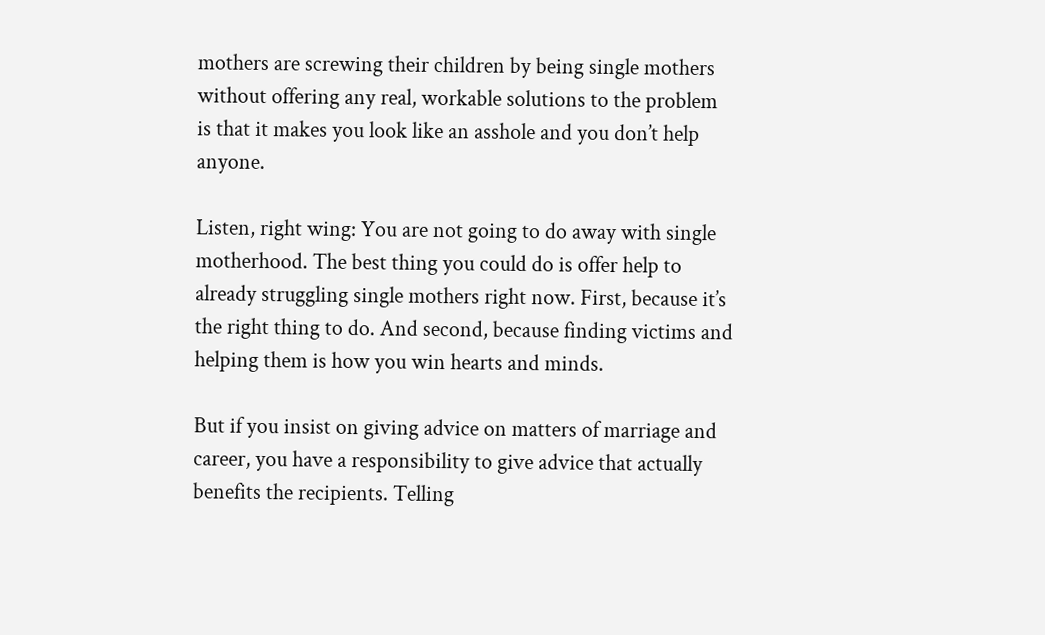mothers are screwing their children by being single mothers without offering any real, workable solutions to the problem is that it makes you look like an asshole and you don’t help anyone.

Listen, right wing: You are not going to do away with single motherhood. The best thing you could do is offer help to already struggling single mothers right now. First, because it’s the right thing to do. And second, because finding victims and helping them is how you win hearts and minds.

But if you insist on giving advice on matters of marriage and career, you have a responsibility to give advice that actually benefits the recipients. Telling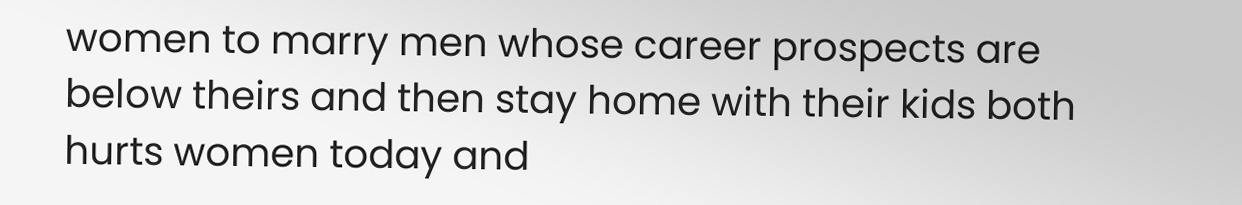women to marry men whose career prospects are below theirs and then stay home with their kids both hurts women today and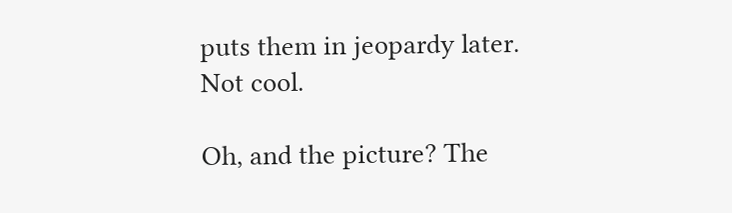puts them in jeopardy later. Not cool.

Oh, and the picture? The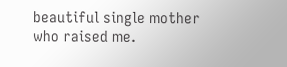beautiful single mother who raised me.